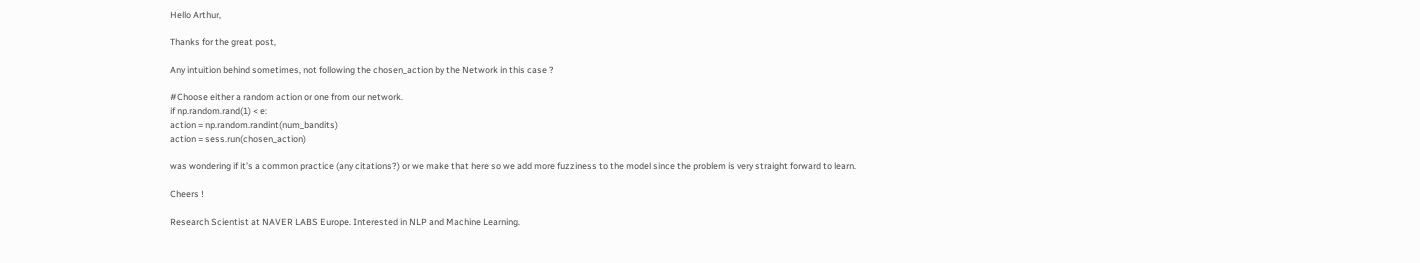Hello Arthur,

Thanks for the great post,

Any intuition behind sometimes, not following the chosen_action by the Network in this case ?

#Choose either a random action or one from our network.
if np.random.rand(1) < e:
action = np.random.randint(num_bandits)
action = sess.run(chosen_action)

was wondering if it’s a common practice (any citations?) or we make that here so we add more fuzziness to the model since the problem is very straight forward to learn.

Cheers !

Research Scientist at NAVER LABS Europe. Interested in NLP and Machine Learning.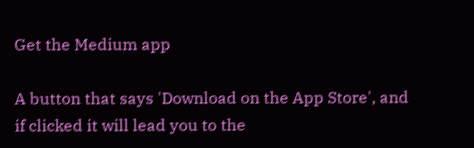Get the Medium app

A button that says 'Download on the App Store', and if clicked it will lead you to the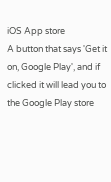iOS App store
A button that says 'Get it on, Google Play', and if clicked it will lead you to the Google Play store